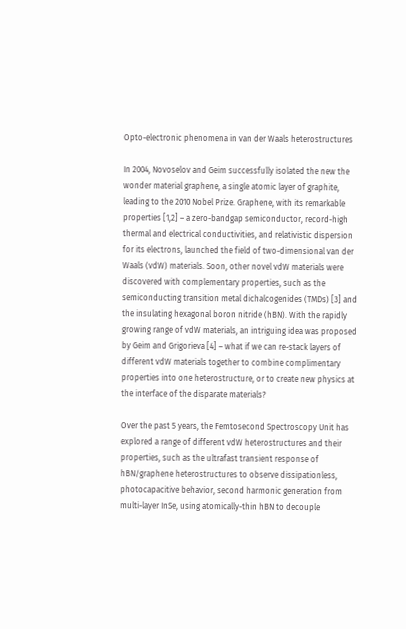Opto-electronic phenomena in van der Waals heterostructures

In 2004, Novoselov and Geim successfully isolated the new the wonder material graphene, a single atomic layer of graphite, leading to the 2010 Nobel Prize. Graphene, with its remarkable properties [1,2] – a zero-bandgap semiconductor, record-high thermal and electrical conductivities, and relativistic dispersion for its electrons, launched the field of two-dimensional van der Waals (vdW) materials. Soon, other novel vdW materials were discovered with complementary properties, such as the semiconducting transition metal dichalcogenides (TMDs) [3] and the insulating hexagonal boron nitride (hBN). With the rapidly growing range of vdW materials, an intriguing idea was proposed by Geim and Grigorieva [4] – what if we can re-stack layers of different vdW materials together to combine complimentary properties into one heterostructure, or to create new physics at the interface of the disparate materials?

Over the past 5 years, the Femtosecond Spectroscopy Unit has explored a range of different vdW heterostructures and their properties, such as the ultrafast transient response of hBN/graphene heterostructures to observe dissipationless, photocapacitive behavior, second harmonic generation from multi-layer InSe, using atomically-thin hBN to decouple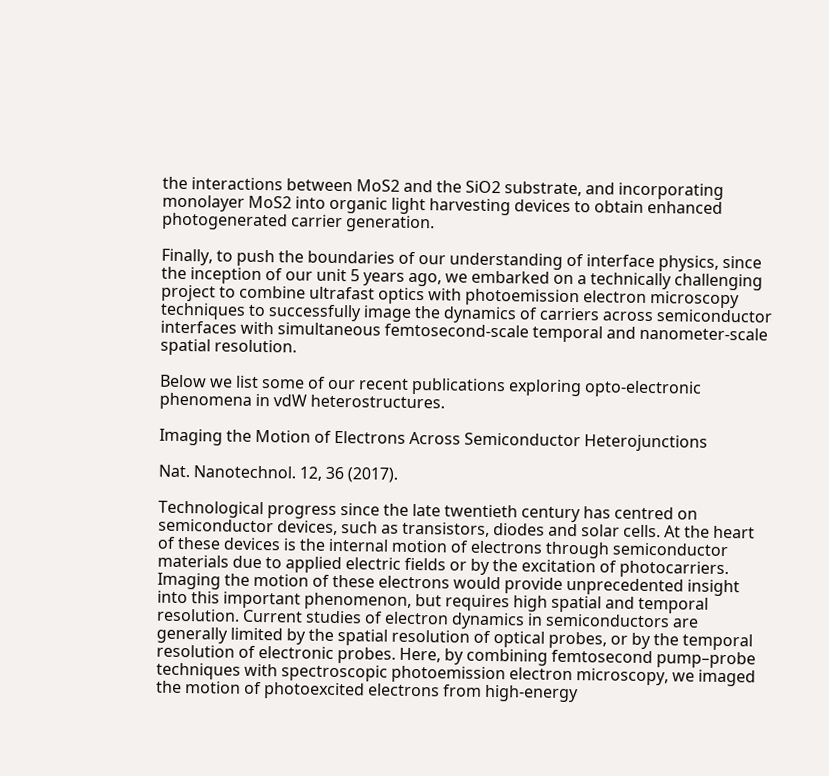the interactions between MoS2 and the SiO2 substrate, and incorporating monolayer MoS2 into organic light harvesting devices to obtain enhanced photogenerated carrier generation.

Finally, to push the boundaries of our understanding of interface physics, since the inception of our unit 5 years ago, we embarked on a technically challenging project to combine ultrafast optics with photoemission electron microscopy techniques to successfully image the dynamics of carriers across semiconductor interfaces with simultaneous femtosecond-scale temporal and nanometer-scale spatial resolution.

Below we list some of our recent publications exploring opto-electronic phenomena in vdW heterostructures.

Imaging the Motion of Electrons Across Semiconductor Heterojunctions

Nat. Nanotechnol. 12, 36 (2017).

Technological progress since the late twentieth century has centred on semiconductor devices, such as transistors, diodes and solar cells. At the heart of these devices is the internal motion of electrons through semiconductor materials due to applied electric fields or by the excitation of photocarriers. Imaging the motion of these electrons would provide unprecedented insight into this important phenomenon, but requires high spatial and temporal resolution. Current studies of electron dynamics in semiconductors are generally limited by the spatial resolution of optical probes, or by the temporal resolution of electronic probes. Here, by combining femtosecond pump–probe techniques with spectroscopic photoemission electron microscopy, we imaged the motion of photoexcited electrons from high-energy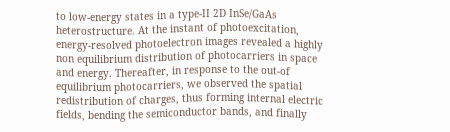to low-energy states in a type-II 2D InSe/GaAs heterostructure. At the instant of photoexcitation, energy-resolved photoelectron images revealed a highly non equilibrium distribution of photocarriers in space and energy. Thereafter, in response to the out-of equilibrium photocarriers, we observed the spatial redistribution of charges, thus forming internal electric fields, bending the semiconductor bands, and finally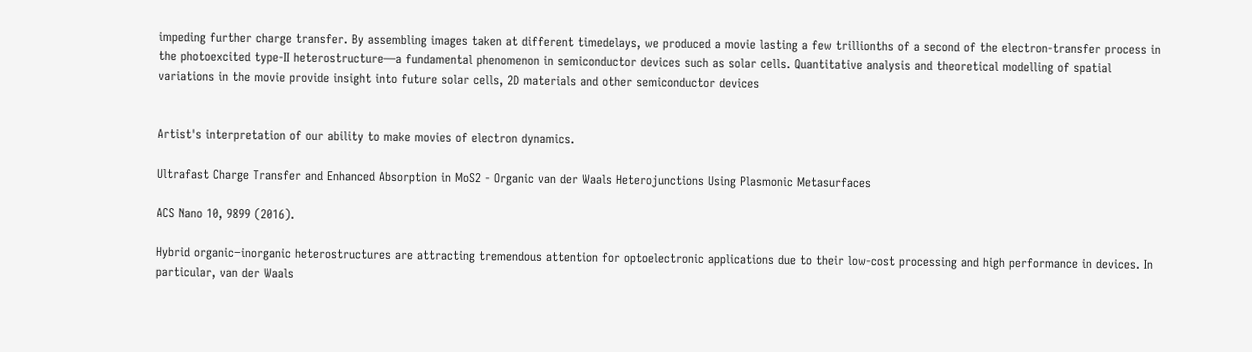impeding further charge transfer. By assembling images taken at different timedelays, we produced a movie lasting a few trillionths of a second of the electron-transfer process in the photoexcited type-II heterostructure—a fundamental phenomenon in semiconductor devices such as solar cells. Quantitative analysis and theoretical modelling of spatial variations in the movie provide insight into future solar cells, 2D materials and other semiconductor devices


Artist's interpretation of our ability to make movies of electron dynamics.

Ultrafast Charge Transfer and Enhanced Absorption in MoS2 - Organic van der Waals Heterojunctions Using Plasmonic Metasurfaces

ACS Nano 10, 9899 (2016).

Hybrid organic−inorganic heterostructures are attracting tremendous attention for optoelectronic applications due to their low-cost processing and high performance in devices. In particular, van der Waals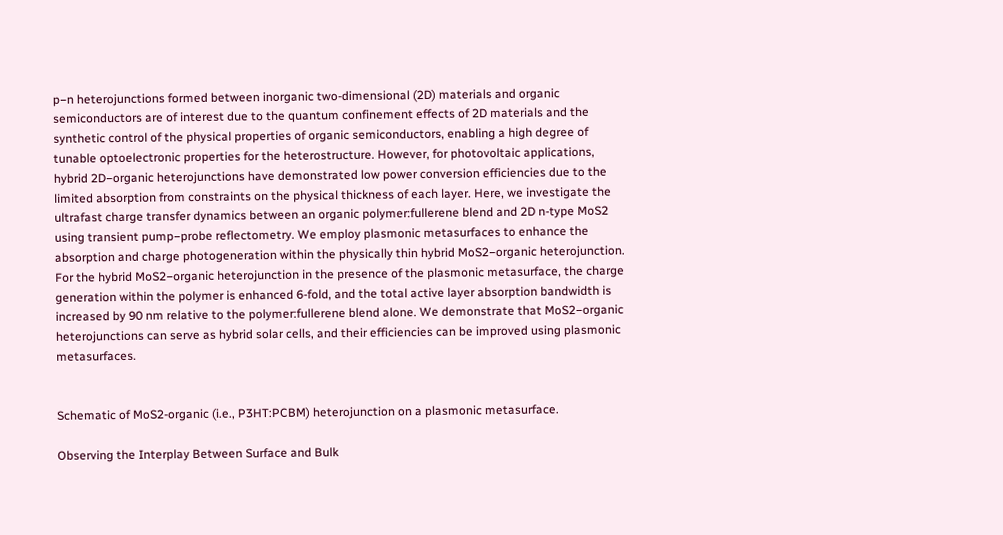p−n heterojunctions formed between inorganic two-dimensional (2D) materials and organic semiconductors are of interest due to the quantum confinement effects of 2D materials and the synthetic control of the physical properties of organic semiconductors, enabling a high degree of tunable optoelectronic properties for the heterostructure. However, for photovoltaic applications, hybrid 2D−organic heterojunctions have demonstrated low power conversion efficiencies due to the limited absorption from constraints on the physical thickness of each layer. Here, we investigate the ultrafast charge transfer dynamics between an organic polymer:fullerene blend and 2D n-type MoS2 using transient pump−probe reflectometry. We employ plasmonic metasurfaces to enhance the absorption and charge photogeneration within the physically thin hybrid MoS2−organic heterojunction. For the hybrid MoS2−organic heterojunction in the presence of the plasmonic metasurface, the charge generation within the polymer is enhanced 6-fold, and the total active layer absorption bandwidth is increased by 90 nm relative to the polymer:fullerene blend alone. We demonstrate that MoS2−organic heterojunctions can serve as hybrid solar cells, and their efficiencies can be improved using plasmonic metasurfaces.


Schematic of MoS2-organic (i.e., P3HT:PCBM) heterojunction on a plasmonic metasurface.

Observing the Interplay Between Surface and Bulk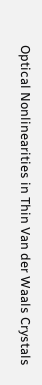Optical Nonlinearities in Thin Van der Waals Crystals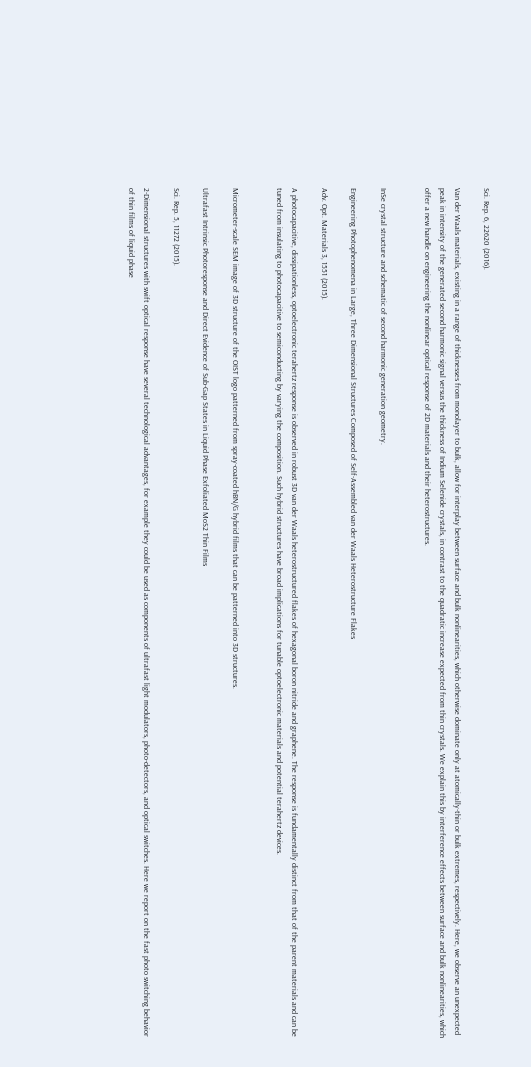Sci. Rep. 6, 22620 (2016).

Van der Waals materials, existing in a range of thicknesses from monolayer to bulk, allow for interplay between surface and bulk nonlinearities, which otherwise dominate only at atomically-thin or bulk extremes, respectively. Here, we observe an unexpected peak in intensity of the generated second harmonic signal versus the thickness of Indium Selenide crystals, in contrast to the quadratic increase expected from thin crystals. We explain this by interference effects between surface and bulk nonlinearities, which offer a new handle on engineering the nonlinear optical response of 2D materials and their heterostructures.


InSe crystal structure and schematic of second harmonic generation geometry.

Engineering Photophenomena in Large, Three Dimensional Structures Composed of Self-Assembled van der Waals Heterostructure Flakes

Adv. Opt. Materials 3, 1551 (2015).

A photocapacitive, dissipationless, optoelectronic terahertz response is observed in robust 3D van der Waals heterostructured flakes of hexagonal boron nitride and graphene. The response is fundamentally distinct from that of the parent materials and can be tuned from insulating to photocapacitive to semiconducting by varying the composition. Such hybrid structures have broad implications for tunable optoelectronic materials and potential terahertz devices.


Micrometer-scale SEM image of 3D structure of the OIST logo patterned from spray-coated hBN/G hybrid films that can be patterned into 3D structures.

Ultrafast Intrinsic Photoresponse and Direct Evidence of Sub-Gap States in Liquid Phase Exfoliated MoS2 Thin Films

Sci. Rep. 5, 11272 (2015).

2-Dimensional structures with swift optical response have several technological advantages, for example they could be used as components of ultrafast light modulators, photo-detectors, and optical switches. Here we report on the fast photo switching behavior of thin films of liquid phase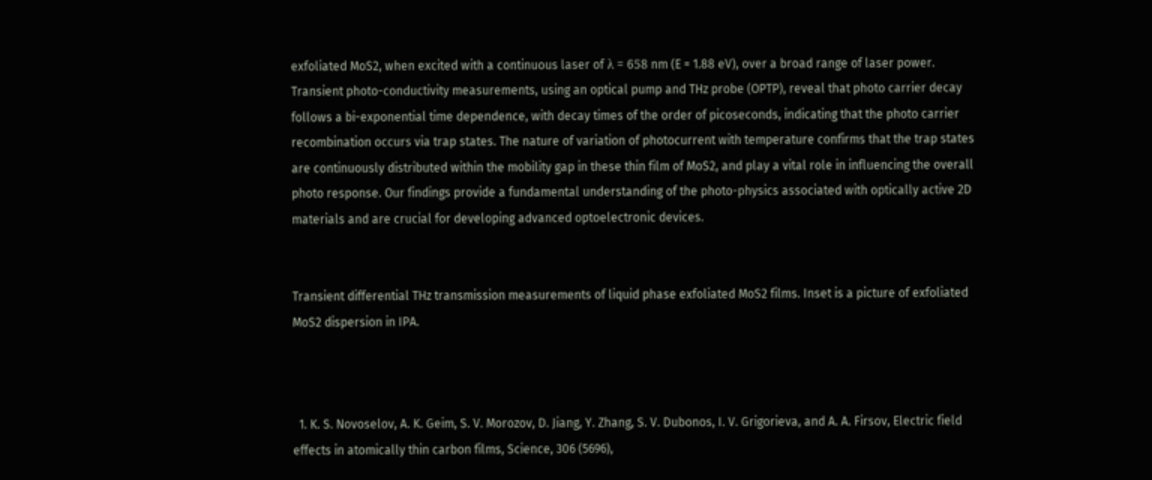exfoliated MoS2, when excited with a continuous laser of λ = 658 nm (E = 1.88 eV), over a broad range of laser power. Transient photo-conductivity measurements, using an optical pump and THz probe (OPTP), reveal that photo carrier decay follows a bi-exponential time dependence, with decay times of the order of picoseconds, indicating that the photo carrier recombination occurs via trap states. The nature of variation of photocurrent with temperature confirms that the trap states are continuously distributed within the mobility gap in these thin film of MoS2, and play a vital role in influencing the overall photo response. Our findings provide a fundamental understanding of the photo-physics associated with optically active 2D materials and are crucial for developing advanced optoelectronic devices.


Transient differential THz transmission measurements of liquid phase exfoliated MoS2 films. Inset is a picture of exfoliated MoS2 dispersion in IPA.



  1. K. S. Novoselov, A. K. Geim, S. V. Morozov, D. Jiang, Y. Zhang, S. V. Dubonos, I. V. Grigorieva, and A. A. Firsov, Electric field effects in atomically thin carbon films, Science, 306 (5696),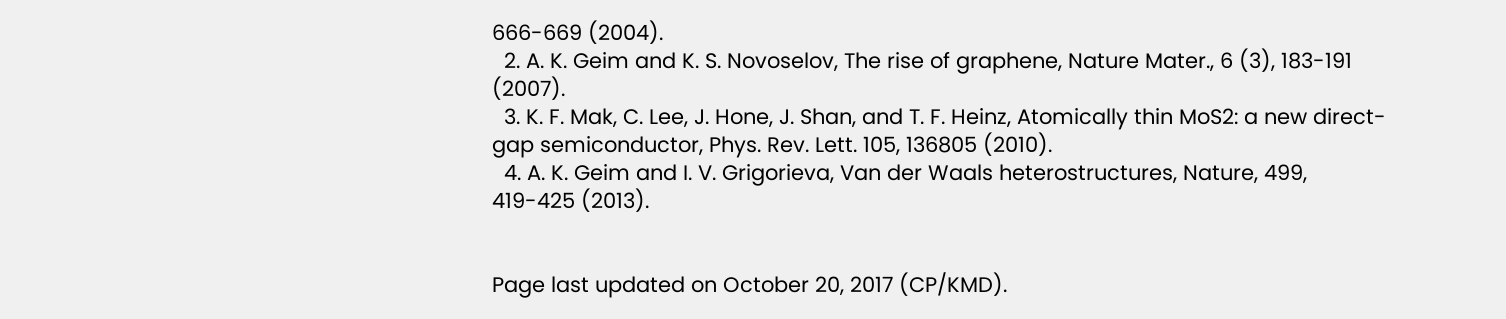666-669 (2004).
  2. A. K. Geim and K. S. Novoselov, The rise of graphene, Nature Mater., 6 (3), 183-191 (2007).
  3. K. F. Mak, C. Lee, J. Hone, J. Shan, and T. F. Heinz, Atomically thin MoS2: a new direct-gap semiconductor, Phys. Rev. Lett. 105, 136805 (2010).
  4. A. K. Geim and I. V. Grigorieva, Van der Waals heterostructures, Nature, 499, 419-425 (2013).


Page last updated on October 20, 2017 (CP/KMD).